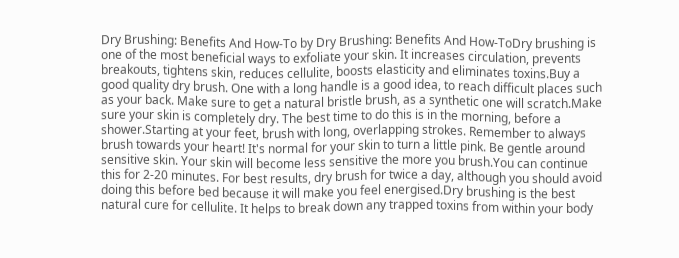Dry Brushing: Benefits And How-To by Dry Brushing: Benefits And How-ToDry brushing is one of the most beneficial ways to exfoliate your skin. It increases circulation, prevents breakouts, tightens skin, reduces cellulite, boosts elasticity and eliminates toxins.Buy a good quality dry brush. One with a long handle is a good idea, to reach difficult places such as your back. Make sure to get a natural bristle brush, as a synthetic one will scratch.Make sure your skin is completely dry. The best time to do this is in the morning, before a shower.Starting at your feet, brush with long, overlapping strokes. Remember to always brush towards your heart! It's normal for your skin to turn a little pink. Be gentle around sensitive skin. Your skin will become less sensitive the more you brush.You can continue this for 2-20 minutes. For best results, dry brush for twice a day, although you should avoid doing this before bed because it will make you feel energised.Dry brushing is the best natural cure for cellulite. It helps to break down any trapped toxins from within your body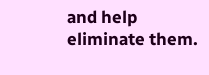and help eliminate them.